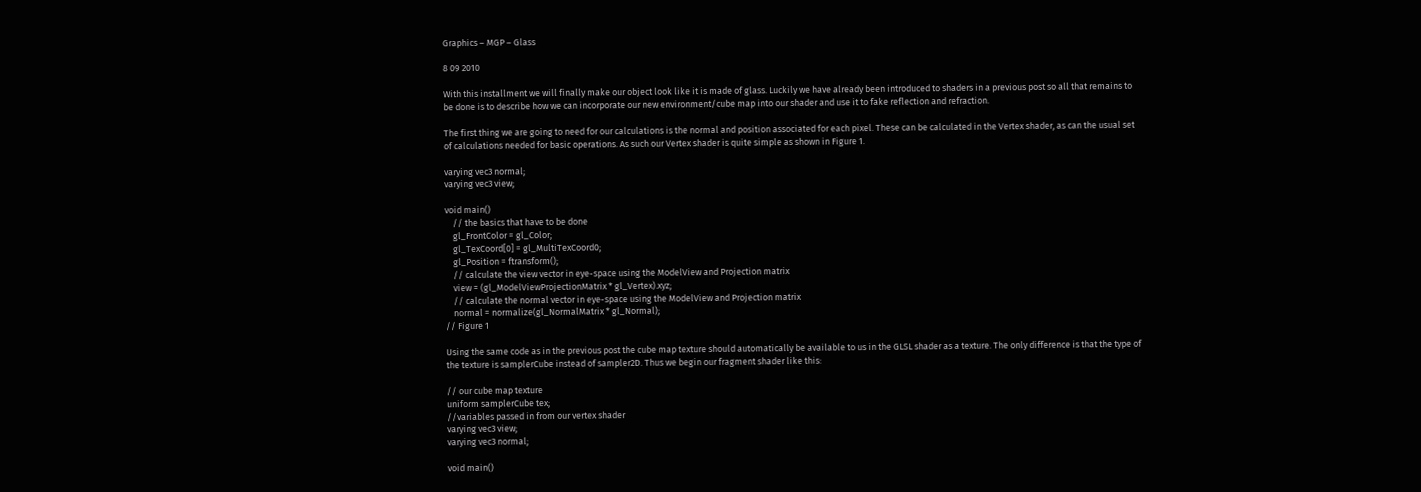Graphics – MGP – Glass

8 09 2010

With this installment we will finally make our object look like it is made of glass. Luckily we have already been introduced to shaders in a previous post so all that remains to be done is to describe how we can incorporate our new environment/cube map into our shader and use it to fake reflection and refraction.

The first thing we are going to need for our calculations is the normal and position associated for each pixel. These can be calculated in the Vertex shader, as can the usual set of calculations needed for basic operations. As such our Vertex shader is quite simple as shown in Figure 1.

varying vec3 normal;
varying vec3 view;

void main()
    // the basics that have to be done
    gl_FrontColor = gl_Color;
    gl_TexCoord[0] = gl_MultiTexCoord0;
    gl_Position = ftransform();
    // calculate the view vector in eye-space using the ModelView and Projection matrix
    view = (gl_ModelViewProjectionMatrix * gl_Vertex).xyz;
    // calculate the normal vector in eye-space using the ModelView and Projection matrix
    normal = normalize(gl_NormalMatrix * gl_Normal);
// Figure 1

Using the same code as in the previous post the cube map texture should automatically be available to us in the GLSL shader as a texture. The only difference is that the type of the texture is samplerCube instead of sampler2D. Thus we begin our fragment shader like this:

// our cube map texture
uniform samplerCube tex;
//variables passed in from our vertex shader
varying vec3 view;
varying vec3 normal;

void main()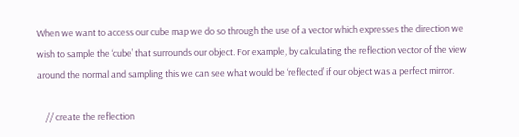When we want to access our cube map we do so through the use of a vector which expresses the direction we wish to sample the ‘cube’ that surrounds our object. For example, by calculating the reflection vector of the view around the normal and sampling this we can see what would be ‘reflected’ if our object was a perfect mirror.

    // create the reflection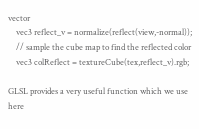vector
    vec3 reflect_v = normalize(reflect(view,-normal));
    // sample the cube map to find the reflected color
    vec3 colReflect = textureCube(tex,reflect_v).rgb;

GLSL provides a very useful function which we use here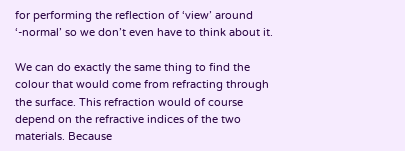for performing the reflection of ‘view’ around ‘-normal’ so we don’t even have to think about it.

We can do exactly the same thing to find the colour that would come from refracting through the surface. This refraction would of course depend on the refractive indices of the two materials. Because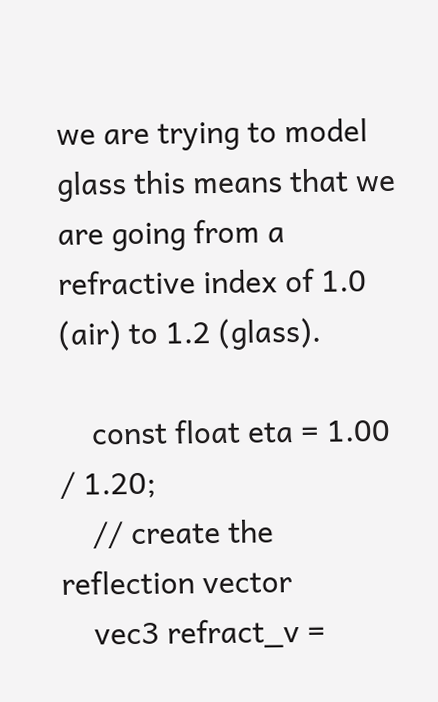we are trying to model glass this means that we are going from a refractive index of 1.0 (air) to 1.2 (glass).

    const float eta = 1.00 / 1.20;
    // create the reflection vector
    vec3 refract_v =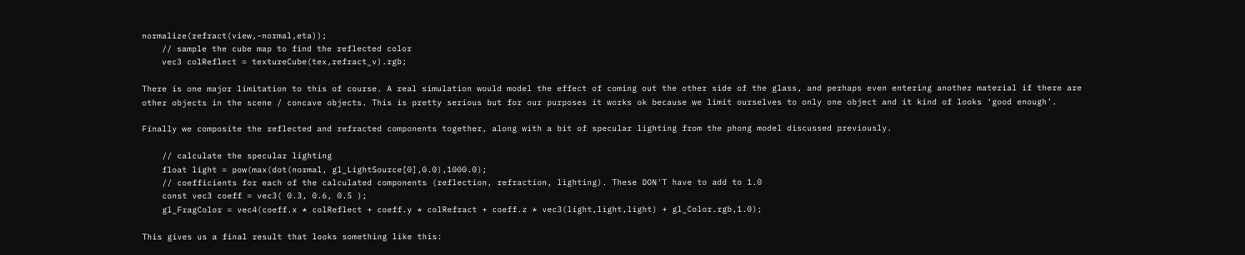normalize(refract(view,-normal,eta));
    // sample the cube map to find the reflected color
    vec3 colReflect = textureCube(tex,refract_v).rgb;

There is one major limitation to this of course. A real simulation would model the effect of coming out the other side of the glass, and perhaps even entering another material if there are other objects in the scene / concave objects. This is pretty serious but for our purposes it works ok because we limit ourselves to only one object and it kind of looks ‘good enough’.

Finally we composite the reflected and refracted components together, along with a bit of specular lighting from the phong model discussed previously.

    // calculate the specular lighting
    float light = pow(max(dot(normal, gl_LightSource[0],0.0),1000.0);
    // coefficients for each of the calculated components (reflection, refraction, lighting). These DON'T have to add to 1.0
    const vec3 coeff = vec3( 0.3, 0.6, 0.5 );
    gl_FragColor = vec4(coeff.x * colReflect + coeff.y * colRefract + coeff.z * vec3(light,light,light) + gl_Color.rgb,1.0);

This gives us a final result that looks something like this: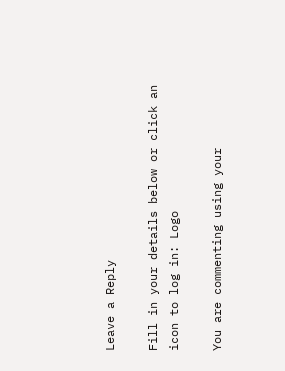Leave a Reply

Fill in your details below or click an icon to log in: Logo

You are commenting using your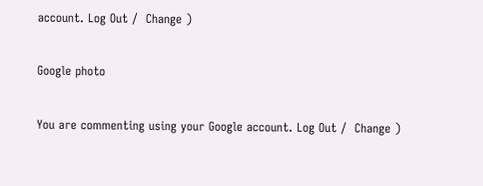account. Log Out /  Change )

Google photo

You are commenting using your Google account. Log Out /  Change )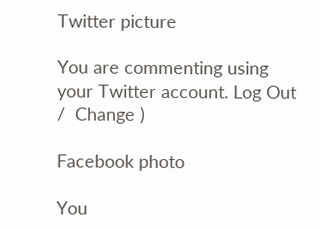Twitter picture

You are commenting using your Twitter account. Log Out /  Change )

Facebook photo

You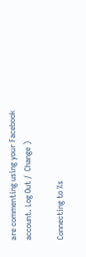are commenting using your Facebook account. Log Out /  Change )

Connecting to %s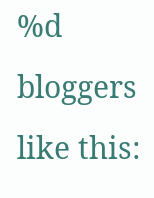%d bloggers like this: